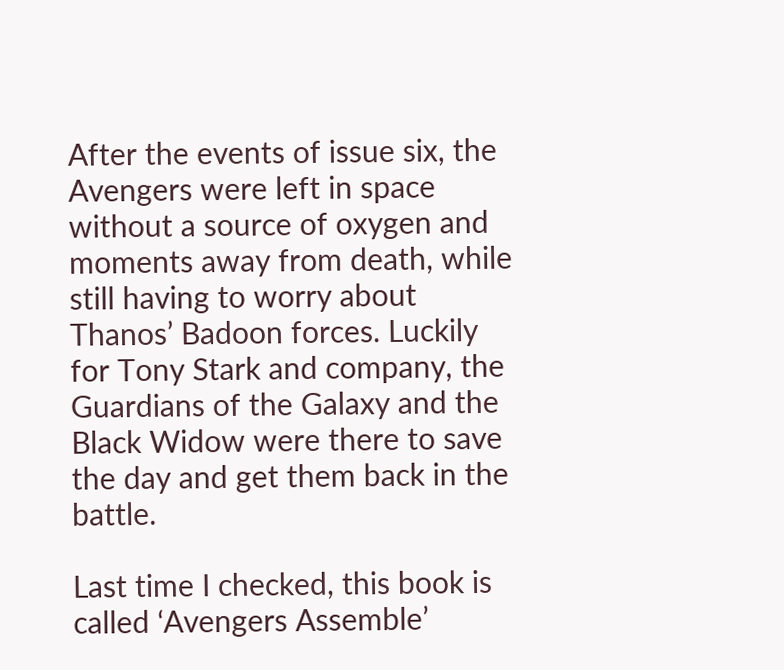After the events of issue six, the Avengers were left in space without a source of oxygen and moments away from death, while still having to worry about Thanos’ Badoon forces. Luckily for Tony Stark and company, the Guardians of the Galaxy and the Black Widow were there to save the day and get them back in the battle.

Last time I checked, this book is called ‘Avengers Assemble’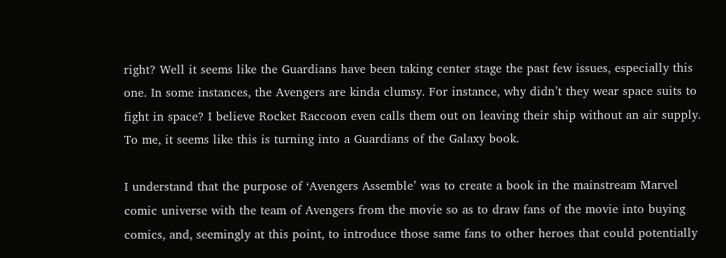right? Well it seems like the Guardians have been taking center stage the past few issues, especially this one. In some instances, the Avengers are kinda clumsy. For instance, why didn’t they wear space suits to fight in space? I believe Rocket Raccoon even calls them out on leaving their ship without an air supply. To me, it seems like this is turning into a Guardians of the Galaxy book.

I understand that the purpose of ‘Avengers Assemble’ was to create a book in the mainstream Marvel comic universe with the team of Avengers from the movie so as to draw fans of the movie into buying comics, and, seemingly at this point, to introduce those same fans to other heroes that could potentially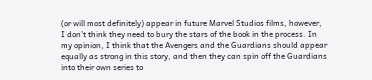(or will most definitely) appear in future Marvel Studios films, however, I don’t think they need to bury the stars of the book in the process. In my opinion, I think that the Avengers and the Guardians should appear equally as strong in this story, and then they can spin off the Guardians into their own series to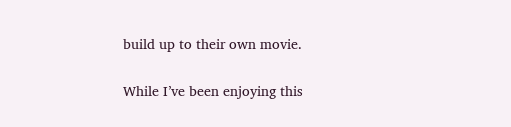build up to their own movie.

While I’ve been enjoying this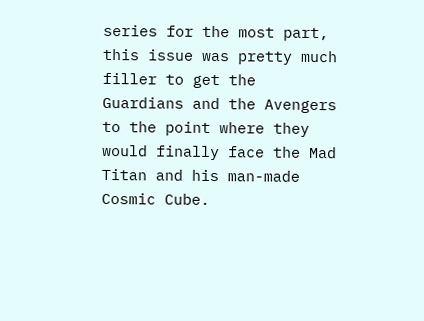series for the most part, this issue was pretty much filler to get the Guardians and the Avengers to the point where they would finally face the Mad Titan and his man-made Cosmic Cube.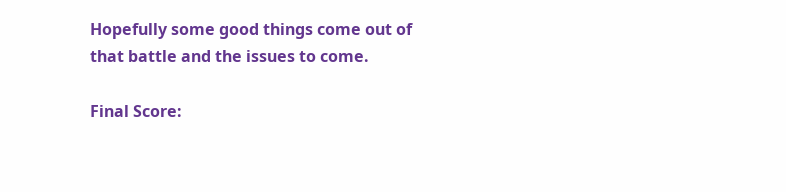Hopefully some good things come out of that battle and the issues to come.

Final Score: